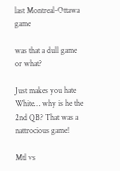last Montreal-Ottawa game

was that a dull game or what?

Just makes you hate White… why is he the 2nd QB? That was a nattrocious game!

Mtl vs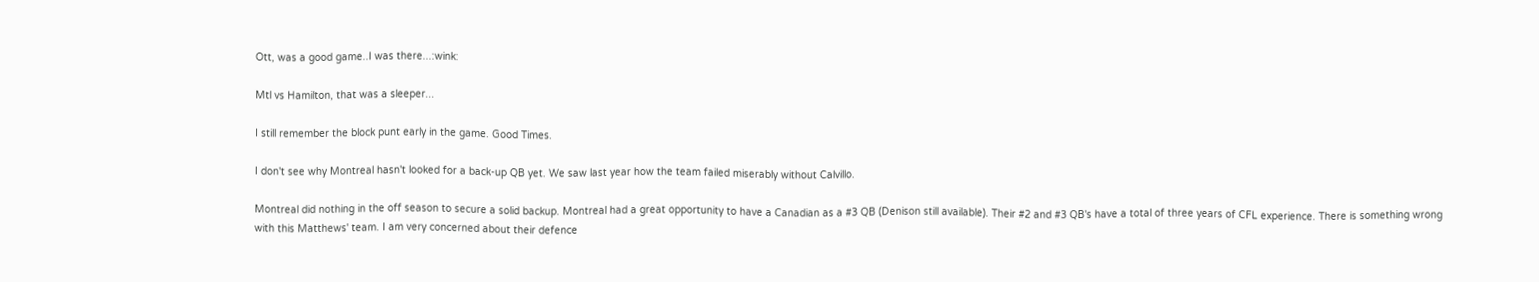Ott, was a good game..I was there...:wink:

Mtl vs Hamilton, that was a sleeper...

I still remember the block punt early in the game. Good Times.

I don't see why Montreal hasn't looked for a back-up QB yet. We saw last year how the team failed miserably without Calvillo.

Montreal did nothing in the off season to secure a solid backup. Montreal had a great opportunity to have a Canadian as a #3 QB (Denison still available). Their #2 and #3 QB's have a total of three years of CFL experience. There is something wrong with this Matthews' team. I am very concerned about their defence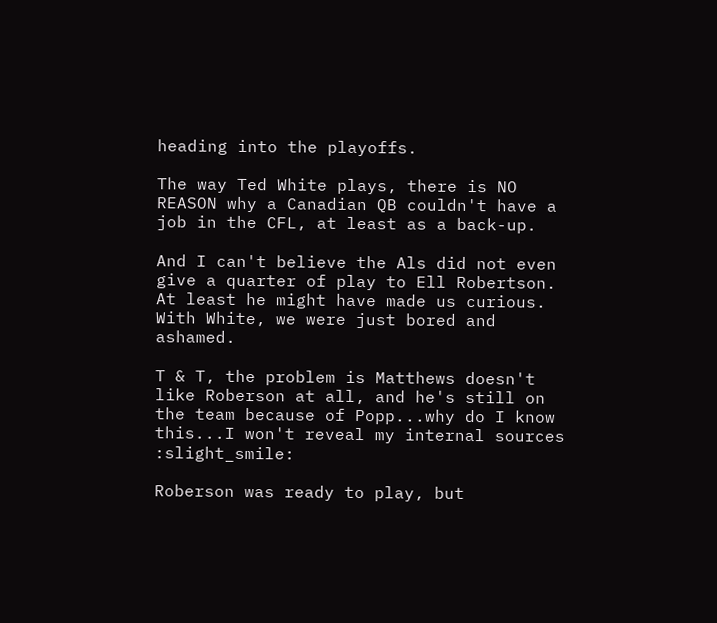heading into the playoffs.

The way Ted White plays, there is NO REASON why a Canadian QB couldn't have a job in the CFL, at least as a back-up.

And I can't believe the Als did not even give a quarter of play to Ell Robertson. At least he might have made us curious. With White, we were just bored and ashamed.

T & T, the problem is Matthews doesn't like Roberson at all, and he's still on the team because of Popp...why do I know this...I won't reveal my internal sources :slight_smile:

Roberson was ready to play, but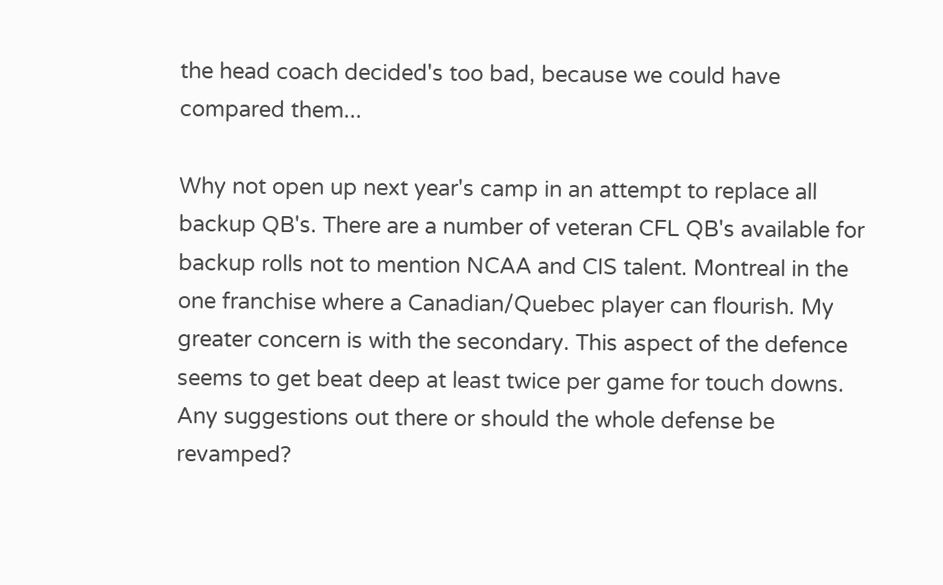the head coach decided's too bad, because we could have compared them...

Why not open up next year's camp in an attempt to replace all backup QB's. There are a number of veteran CFL QB's available for backup rolls not to mention NCAA and CIS talent. Montreal in the one franchise where a Canadian/Quebec player can flourish. My greater concern is with the secondary. This aspect of the defence seems to get beat deep at least twice per game for touch downs. Any suggestions out there or should the whole defense be revamped?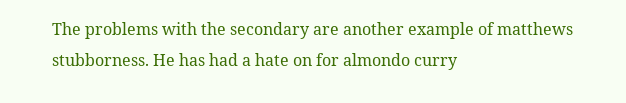The problems with the secondary are another example of matthews stubborness. He has had a hate on for almondo curry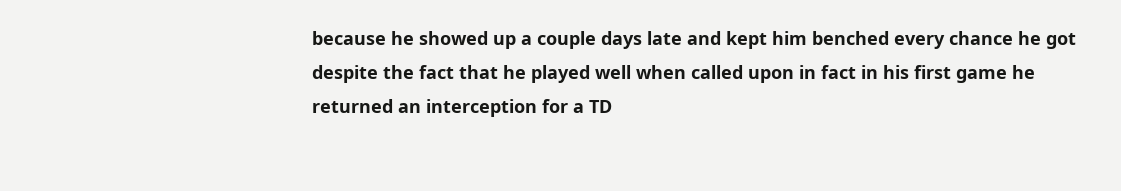because he showed up a couple days late and kept him benched every chance he got despite the fact that he played well when called upon in fact in his first game he returned an interception for a TD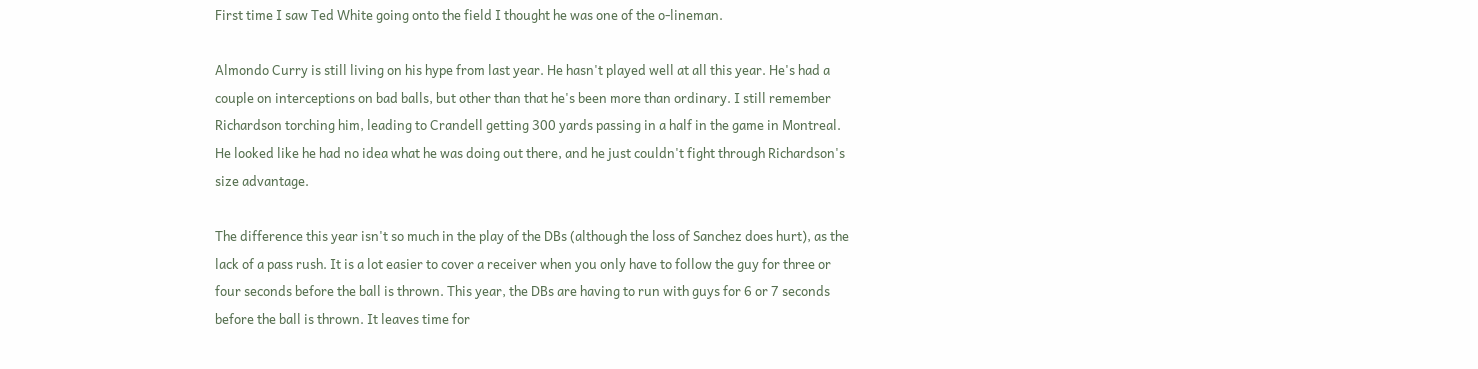First time I saw Ted White going onto the field I thought he was one of the o-lineman.

Almondo Curry is still living on his hype from last year. He hasn't played well at all this year. He's had a couple on interceptions on bad balls, but other than that he's been more than ordinary. I still remember Richardson torching him, leading to Crandell getting 300 yards passing in a half in the game in Montreal. He looked like he had no idea what he was doing out there, and he just couldn't fight through Richardson's size advantage.

The difference this year isn't so much in the play of the DBs (although the loss of Sanchez does hurt), as the lack of a pass rush. It is a lot easier to cover a receiver when you only have to follow the guy for three or four seconds before the ball is thrown. This year, the DBs are having to run with guys for 6 or 7 seconds before the ball is thrown. It leaves time for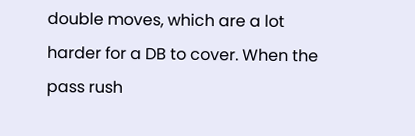double moves, which are a lot harder for a DB to cover. When the pass rush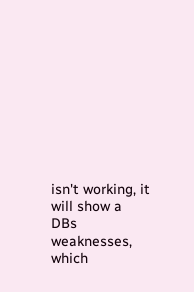isn't working, it will show a DBs weaknesses, which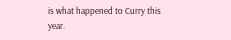is what happened to Curry this year.